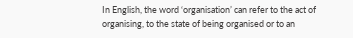In English, the word ‘organisation’ can refer to the act of organising, to the state of being organised or to an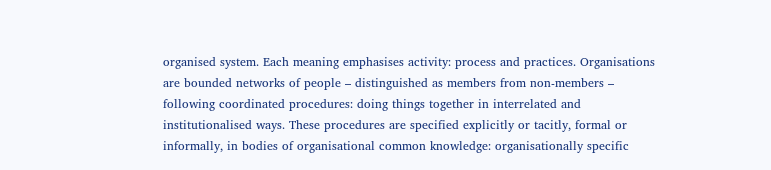organised system. Each meaning emphasises activity: process and practices. Organisations are bounded networks of people – distinguished as members from non-members – following coordinated procedures: doing things together in interrelated and institutionalised ways. These procedures are specified explicitly or tacitly, formal or informally, in bodies of organisational common knowledge: organisationally specific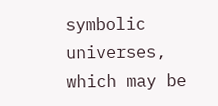symbolic universes, which may be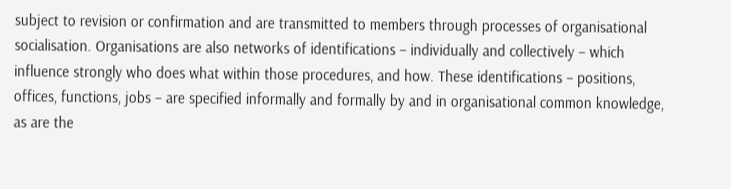subject to revision or confirmation and are transmitted to members through processes of organisational socialisation. Organisations are also networks of identifications – individually and collectively – which influence strongly who does what within those procedures, and how. These identifications – positions, offices, functions, jobs – are specified informally and formally by and in organisational common knowledge, as are the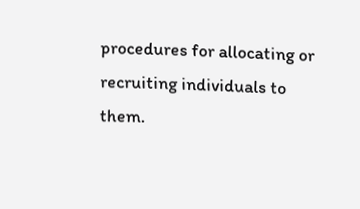procedures for allocating or recruiting individuals to them.